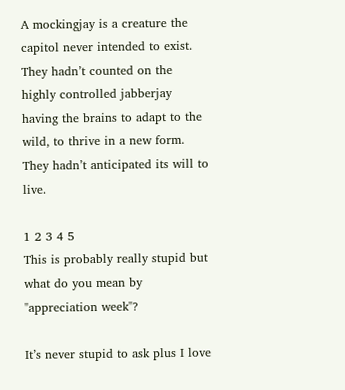A mockingjay is a creature the capitol never intended to exist. They hadn’t counted on the highly controlled jabberjay having the brains to adapt to the wild, to thrive in a new form.
They hadn’t anticipated its will to live.

1 2 3 4 5
This is probably really stupid but what do you mean by "appreciation week"?

It’s never stupid to ask plus I love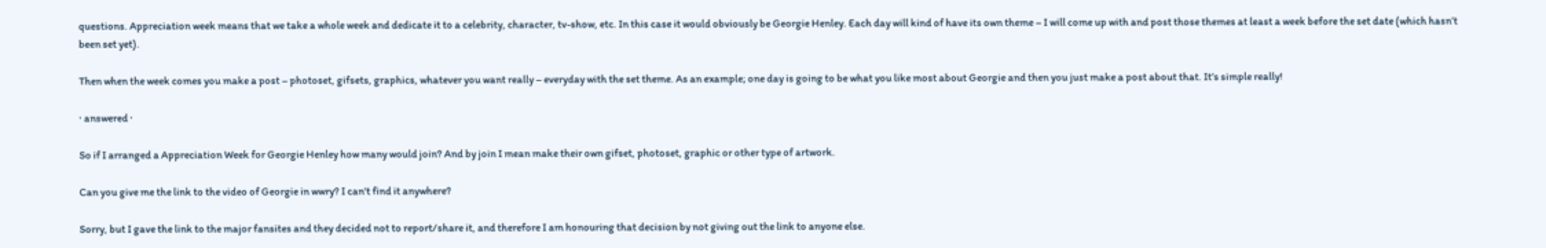questions. Appreciation week means that we take a whole week and dedicate it to a celebrity, character, tv-show, etc. In this case it would obviously be Georgie Henley. Each day will kind of have its own theme – I will come up with and post those themes at least a week before the set date (which hasn’t been set yet).

Then when the week comes you make a post – photoset, gifsets, graphics, whatever you want really – everyday with the set theme. As an example; one day is going to be what you like most about Georgie and then you just make a post about that. It’s simple really!

· answered ·

So if I arranged a Appreciation Week for Georgie Henley how many would join? And by join I mean make their own gifset, photoset, graphic or other type of artwork.

Can you give me the link to the video of Georgie in wwry? I can't find it anywhere?

Sorry, but I gave the link to the major fansites and they decided not to report/share it, and therefore I am honouring that decision by not giving out the link to anyone else.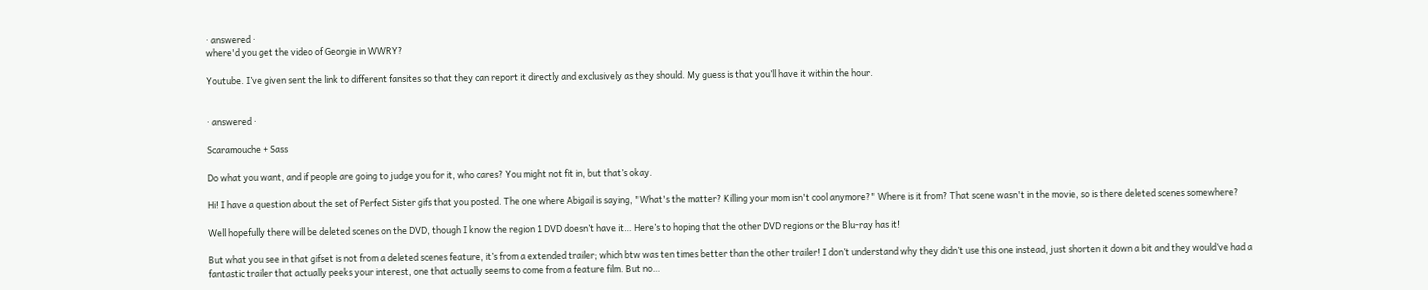· answered ·
where'd you get the video of Georgie in WWRY?

Youtube. I’ve given sent the link to different fansites so that they can report it directly and exclusively as they should. My guess is that you’ll have it within the hour.


· answered ·

Scaramouche + Sass

Do what you want, and if people are going to judge you for it, who cares? You might not fit in, but that’s okay.

Hi! I have a question about the set of Perfect Sister gifs that you posted. The one where Abigail is saying, "What's the matter? Killing your mom isn't cool anymore?" Where is it from? That scene wasn't in the movie, so is there deleted scenes somewhere?

Well hopefully there will be deleted scenes on the DVD, though I know the region 1 DVD doesn’t have it… Here’s to hoping that the other DVD regions or the Blu-ray has it!

But what you see in that gifset is not from a deleted scenes feature, it’s from a extended trailer; which btw was ten times better than the other trailer! I don’t understand why they didn’t use this one instead, just shorten it down a bit and they would’ve had a fantastic trailer that actually peeks your interest, one that actually seems to come from a feature film. But no…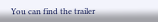You can find the trailer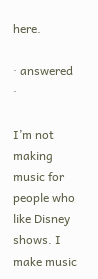here.

· answered ·

I’m not making music for people who like Disney shows. I make music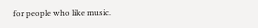for people who like music.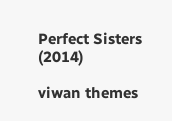Perfect Sisters (2014)

viwan themes